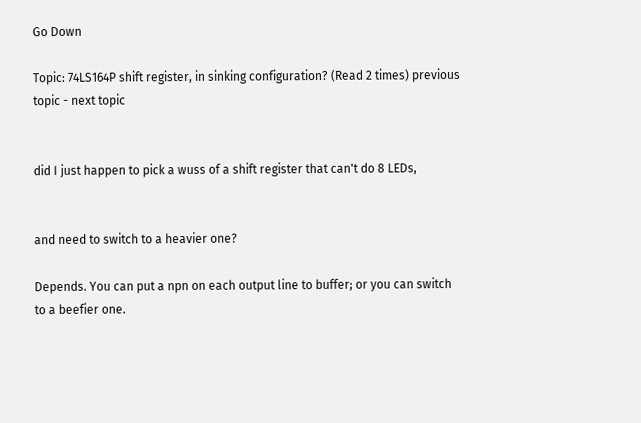Go Down

Topic: 74LS164P shift register, in sinking configuration? (Read 2 times) previous topic - next topic


did I just happen to pick a wuss of a shift register that can't do 8 LEDs,


and need to switch to a heavier one?

Depends. You can put a npn on each output line to buffer; or you can switch to a beefier one.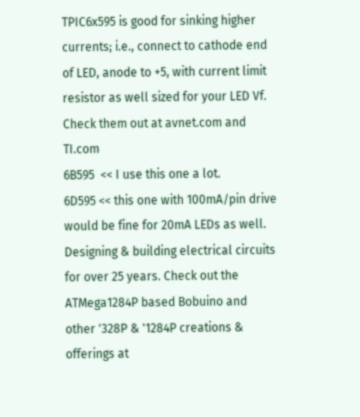TPIC6x595 is good for sinking higher currents; i.e., connect to cathode end of LED, anode to +5, with current limit resistor as well sized for your LED Vf.
Check them out at avnet.com and TI.com
6B595  << I use this one a lot.
6D595 << this one with 100mA/pin drive would be fine for 20mA LEDs as well.
Designing & building electrical circuits for over 25 years. Check out the ATMega1284P based Bobuino and other '328P & '1284P creations & offerings at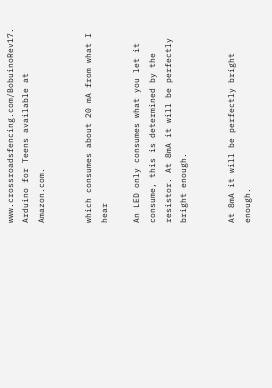www.crossroadsfencing.com/BobuinoRev17.
Arduino for Teens available at Amazon.com.


which consumes about 20 mA from what I hear

An LED only consumes what you let it consume, this is determined by the resistor. At 8mA it will be perfectly bright enough.


At 8mA it will be perfectly bright enough.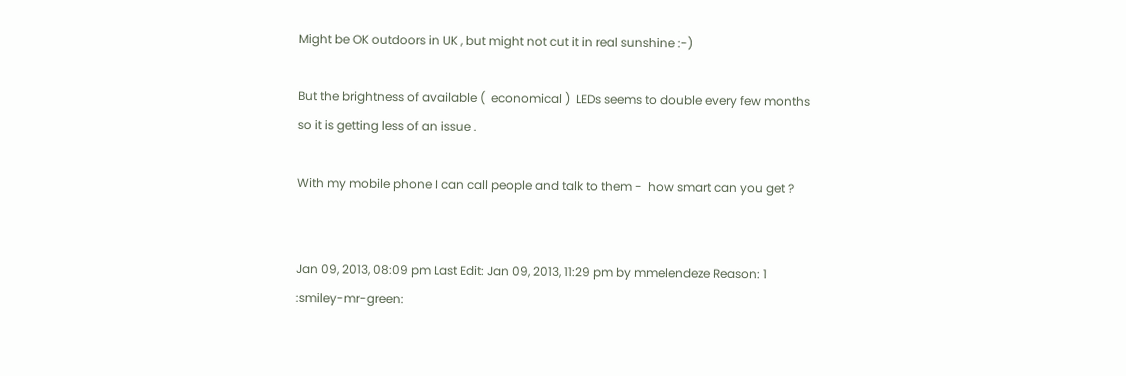Might be OK outdoors in UK , but might not cut it in real sunshine :-)

But the brightness of available (  economical )  LEDs seems to double every few months so it is getting less of an issue .

With my mobile phone I can call people and talk to them -  how smart can you get ?


Jan 09, 2013, 08:09 pm Last Edit: Jan 09, 2013, 11:29 pm by mmelendeze Reason: 1
:smiley-mr-green: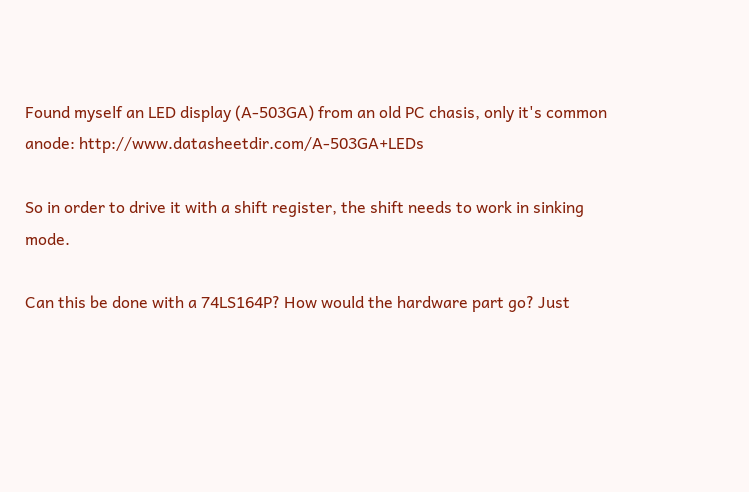Found myself an LED display (A-503GA) from an old PC chasis, only it's common anode: http://www.datasheetdir.com/A-503GA+LEDs

So in order to drive it with a shift register, the shift needs to work in sinking mode.

Can this be done with a 74LS164P? How would the hardware part go? Just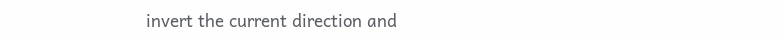invert the current direction and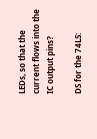LEDs, so that the current flows into the IC output pins?

DS for the 74LS: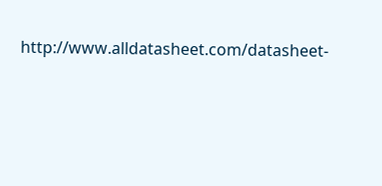http://www.alldatasheet.com/datasheet-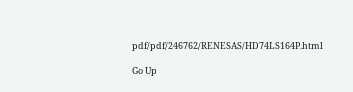pdf/pdf/246762/RENESAS/HD74LS164P.html

Go Up